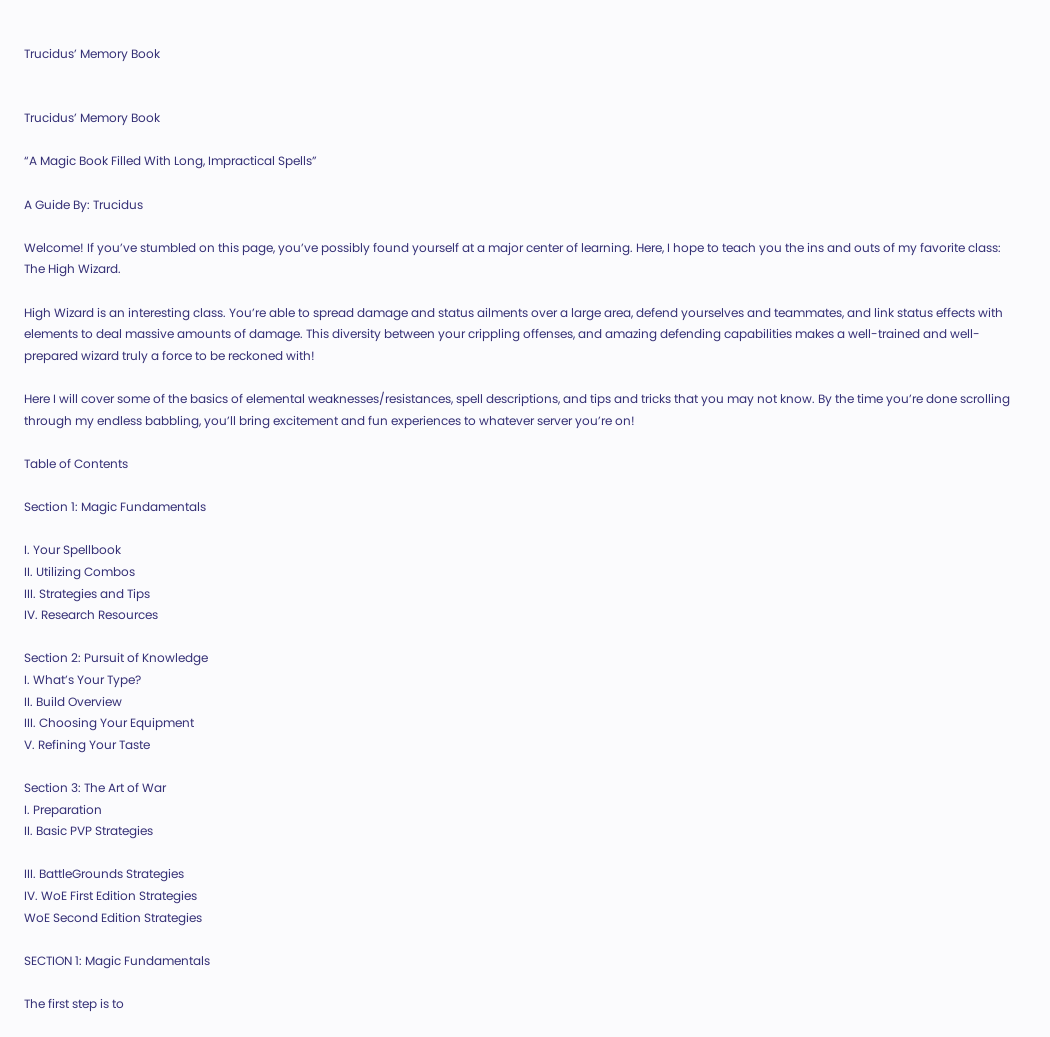Trucidus’ Memory Book


Trucidus’ Memory Book

“A Magic Book Filled With Long, Impractical Spells”

A Guide By: Trucidus

Welcome! If you’ve stumbled on this page, you’ve possibly found yourself at a major center of learning. Here, I hope to teach you the ins and outs of my favorite class: The High Wizard.

High Wizard is an interesting class. You’re able to spread damage and status ailments over a large area, defend yourselves and teammates, and link status effects with elements to deal massive amounts of damage. This diversity between your crippling offenses, and amazing defending capabilities makes a well-trained and well-prepared wizard truly a force to be reckoned with!

Here I will cover some of the basics of elemental weaknesses/resistances, spell descriptions, and tips and tricks that you may not know. By the time you’re done scrolling through my endless babbling, you’ll bring excitement and fun experiences to whatever server you’re on!

Table of Contents

Section 1: Magic Fundamentals

I. Your Spellbook
II. Utilizing Combos
III. Strategies and Tips
IV. Research Resources

Section 2: Pursuit of Knowledge
I. What’s Your Type?
II. Build Overview
III. Choosing Your Equipment
V. Refining Your Taste

Section 3: The Art of War
I. Preparation
II. Basic PVP Strategies

III. BattleGrounds Strategies
IV. WoE First Edition Strategies
WoE Second Edition Strategies

SECTION 1: Magic Fundamentals

The first step is to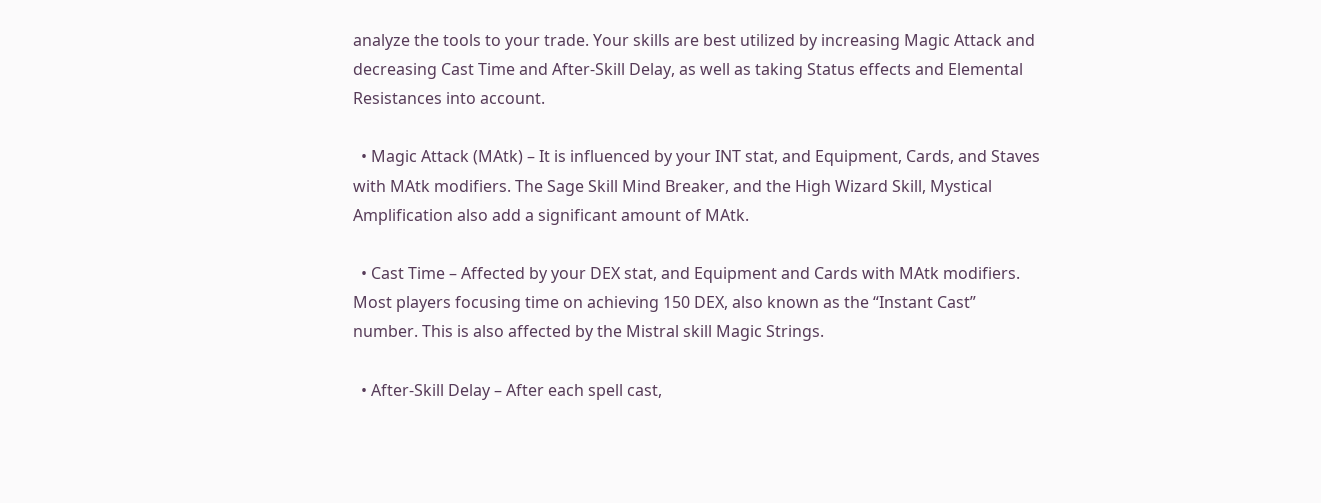analyze the tools to your trade. Your skills are best utilized by increasing Magic Attack and decreasing Cast Time and After-Skill Delay, as well as taking Status effects and Elemental Resistances into account.

  • Magic Attack (MAtk) – It is influenced by your INT stat, and Equipment, Cards, and Staves with MAtk modifiers. The Sage Skill Mind Breaker, and the High Wizard Skill, Mystical Amplification also add a significant amount of MAtk.

  • Cast Time – Affected by your DEX stat, and Equipment and Cards with MAtk modifiers. Most players focusing time on achieving 150 DEX, also known as the “Instant Cast” number. This is also affected by the Mistral skill Magic Strings.

  • After-Skill Delay – After each spell cast,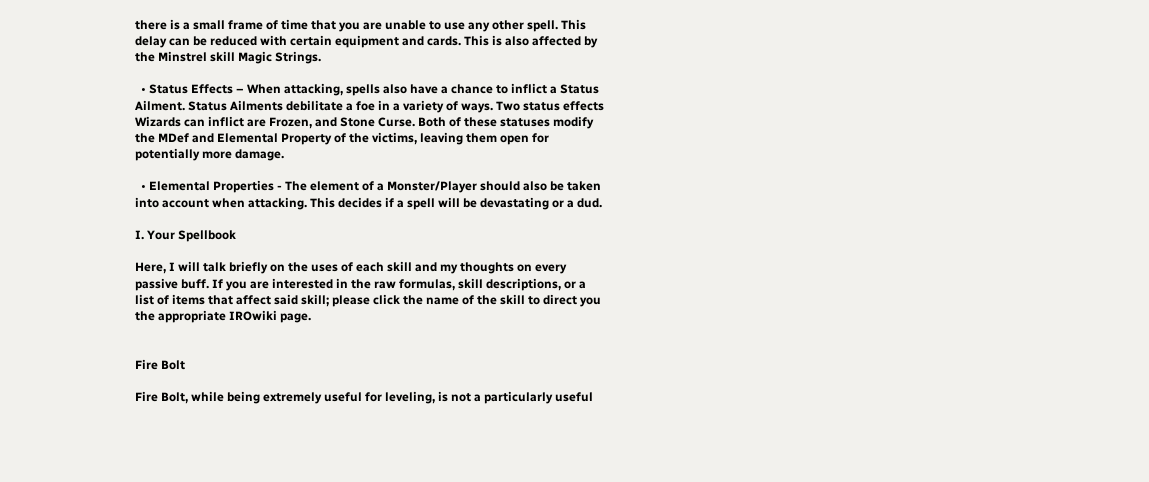there is a small frame of time that you are unable to use any other spell. This delay can be reduced with certain equipment and cards. This is also affected by the Minstrel skill Magic Strings.

  • Status Effects – When attacking, spells also have a chance to inflict a Status Ailment. Status Ailments debilitate a foe in a variety of ways. Two status effects Wizards can inflict are Frozen, and Stone Curse. Both of these statuses modify the MDef and Elemental Property of the victims, leaving them open for potentially more damage.

  • Elemental Properties - The element of a Monster/Player should also be taken into account when attacking. This decides if a spell will be devastating or a dud.

I. Your Spellbook

Here, I will talk briefly on the uses of each skill and my thoughts on every passive buff. If you are interested in the raw formulas, skill descriptions, or a list of items that affect said skill; please click the name of the skill to direct you the appropriate IROwiki page.


Fire Bolt

Fire Bolt, while being extremely useful for leveling, is not a particularly useful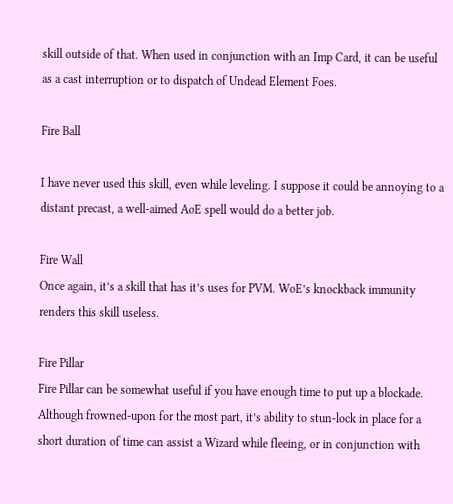skill outside of that. When used in conjunction with an Imp Card, it can be useful as a cast interruption or to dispatch of Undead Element Foes.

Fire Ball

I have never used this skill, even while leveling. I suppose it could be annoying to a distant precast, a well-aimed AoE spell would do a better job.

Fire Wall
Once again, it’s a skill that has it’s uses for PVM. WoE’s knockback immunity renders this skill useless.

Fire Pillar
Fire Pillar can be somewhat useful if you have enough time to put up a blockade. Although frowned-upon for the most part, it’s ability to stun-lock in place for a short duration of time can assist a Wizard while fleeing, or in conjunction with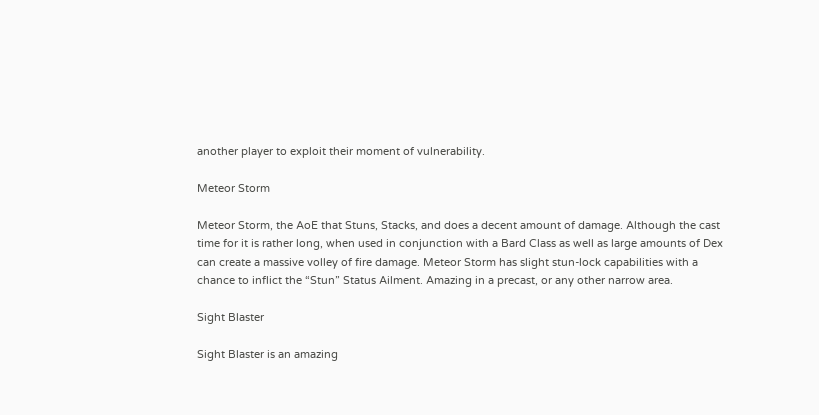another player to exploit their moment of vulnerability.

Meteor Storm

Meteor Storm, the AoE that Stuns, Stacks, and does a decent amount of damage. Although the cast time for it is rather long, when used in conjunction with a Bard Class as well as large amounts of Dex can create a massive volley of fire damage. Meteor Storm has slight stun-lock capabilities with a chance to inflict the “Stun” Status Ailment. Amazing in a precast, or any other narrow area.

Sight Blaster

Sight Blaster is an amazing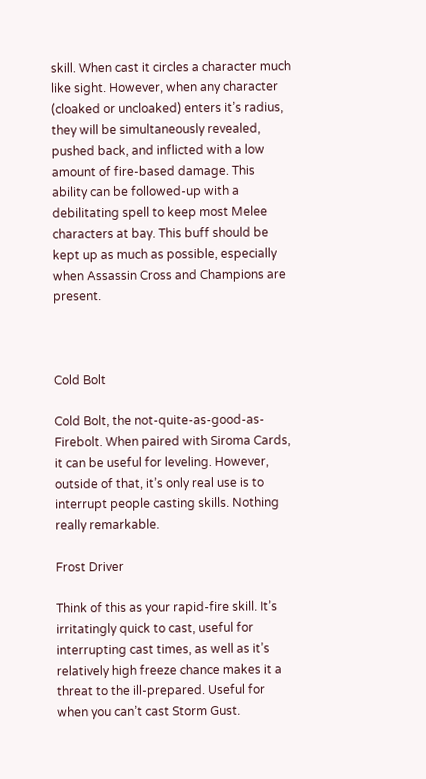skill. When cast it circles a character much like sight. However, when any character (cloaked or uncloaked) enters it’s radius, they will be simultaneously revealed, pushed back, and inflicted with a low amount of fire-based damage. This ability can be followed-up with a debilitating spell to keep most Melee characters at bay. This buff should be kept up as much as possible, especially when Assassin Cross and Champions are present.



Cold Bolt

Cold Bolt, the not-quite-as-good-as-Firebolt. When paired with Siroma Cards, it can be useful for leveling. However, outside of that, it’s only real use is to interrupt people casting skills. Nothing really remarkable.

Frost Driver

Think of this as your rapid-fire skill. It’s irritatingly quick to cast, useful for interrupting cast times, as well as it’s relatively high freeze chance makes it a threat to the ill-prepared. Useful for when you can’t cast Storm Gust.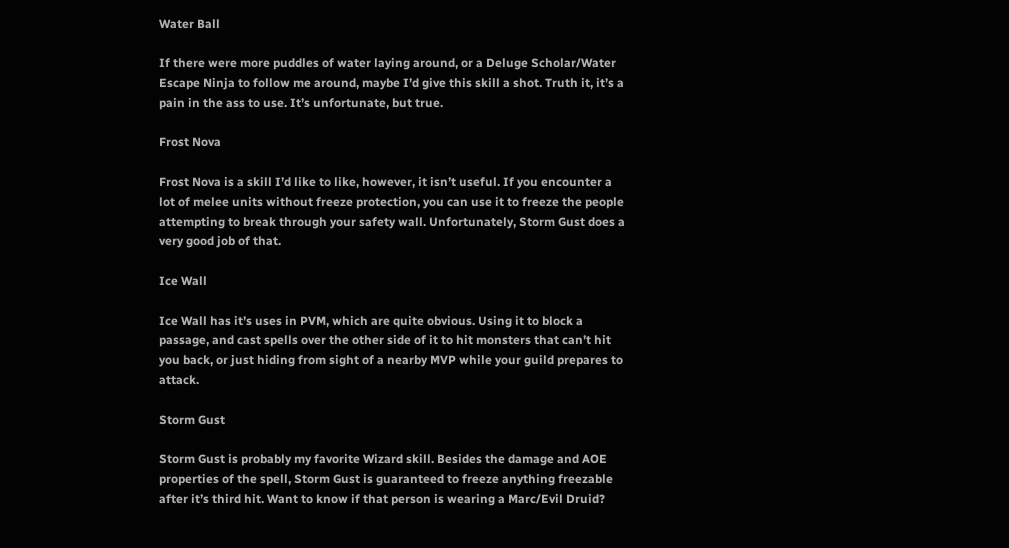Water Ball

If there were more puddles of water laying around, or a Deluge Scholar/Water Escape Ninja to follow me around, maybe I’d give this skill a shot. Truth it, it’s a pain in the ass to use. It’s unfortunate, but true.

Frost Nova

Frost Nova is a skill I’d like to like, however, it isn’t useful. If you encounter a lot of melee units without freeze protection, you can use it to freeze the people attempting to break through your safety wall. Unfortunately, Storm Gust does a very good job of that.

Ice Wall

Ice Wall has it’s uses in PVM, which are quite obvious. Using it to block a passage, and cast spells over the other side of it to hit monsters that can’t hit you back, or just hiding from sight of a nearby MVP while your guild prepares to attack.

Storm Gust

Storm Gust is probably my favorite Wizard skill. Besides the damage and AOE properties of the spell, Storm Gust is guaranteed to freeze anything freezable after it’s third hit. Want to know if that person is wearing a Marc/Evil Druid?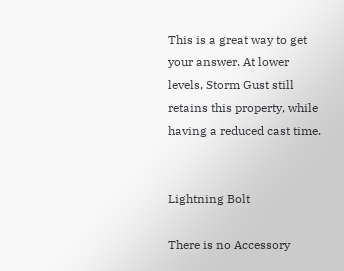This is a great way to get your answer. At lower levels, Storm Gust still retains this property, while having a reduced cast time.


Lightning Bolt

There is no Accessory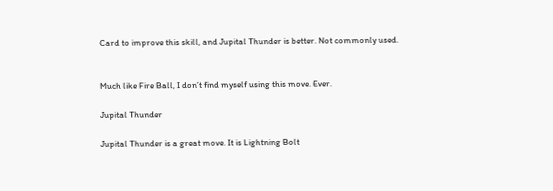Card to improve this skill, and Jupital Thunder is better. Not commonly used.


Much like Fire Ball, I don’t find myself using this move. Ever.

Jupital Thunder

Jupital Thunder is a great move. It is Lightning Bolt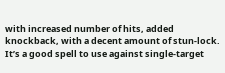with increased number of hits, added knockback, with a decent amount of stun-lock. It’s a good spell to use against single-target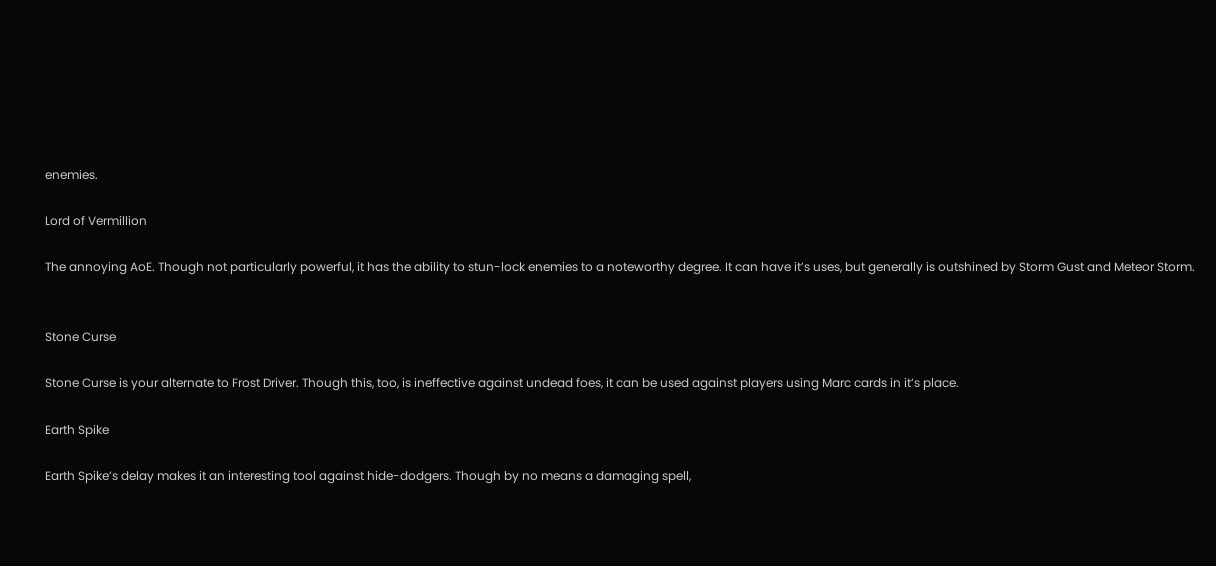enemies.

Lord of Vermillion

The annoying AoE. Though not particularly powerful, it has the ability to stun-lock enemies to a noteworthy degree. It can have it’s uses, but generally is outshined by Storm Gust and Meteor Storm.


Stone Curse

Stone Curse is your alternate to Frost Driver. Though this, too, is ineffective against undead foes, it can be used against players using Marc cards in it’s place.

Earth Spike

Earth Spike’s delay makes it an interesting tool against hide-dodgers. Though by no means a damaging spell,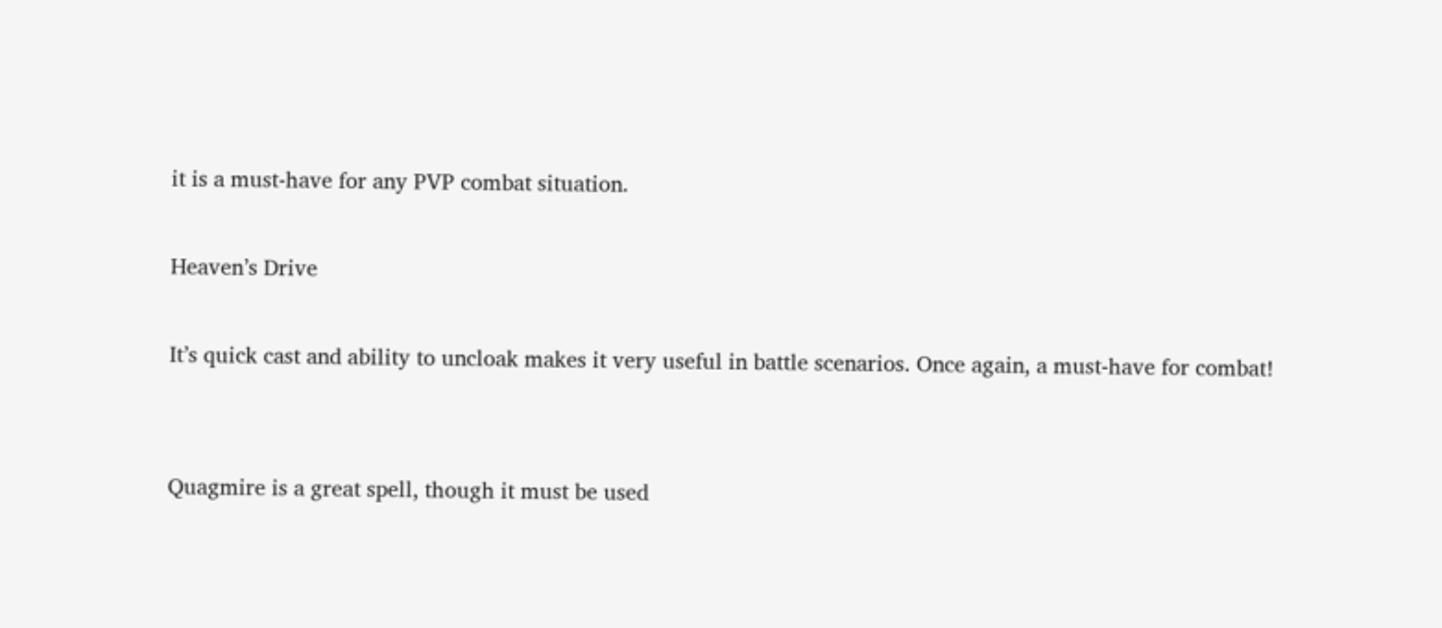it is a must-have for any PVP combat situation.

Heaven’s Drive

It’s quick cast and ability to uncloak makes it very useful in battle scenarios. Once again, a must-have for combat!


Quagmire is a great spell, though it must be used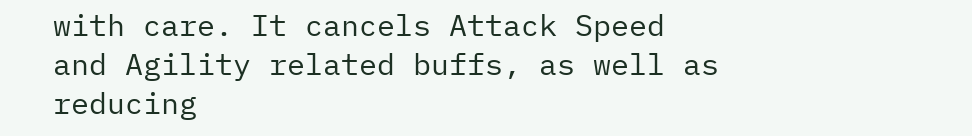with care. It cancels Attack Speed and Agility related buffs, as well as reducing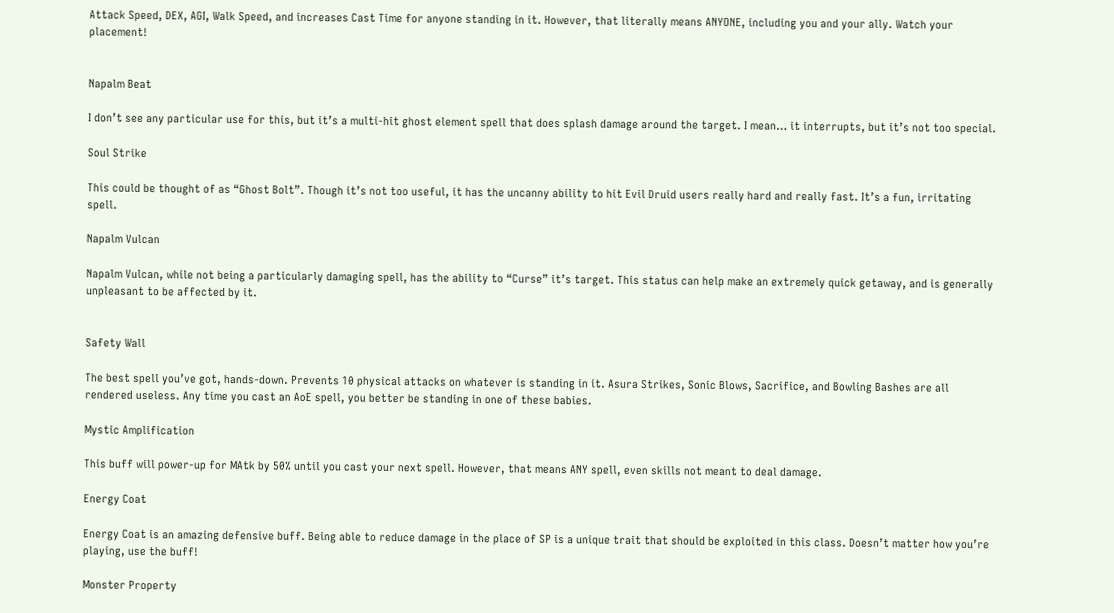Attack Speed, DEX, AGI, Walk Speed, and increases Cast Time for anyone standing in it. However, that literally means ANYONE, including you and your ally. Watch your placement!


Napalm Beat

I don’t see any particular use for this, but it’s a multi-hit ghost element spell that does splash damage around the target. I mean… it interrupts, but it’s not too special.

Soul Strike

This could be thought of as “Ghost Bolt”. Though it’s not too useful, it has the uncanny ability to hit Evil Druid users really hard and really fast. It’s a fun, irritating spell.

Napalm Vulcan

Napalm Vulcan, while not being a particularly damaging spell, has the ability to “Curse” it’s target. This status can help make an extremely quick getaway, and is generally unpleasant to be affected by it.


Safety Wall

The best spell you’ve got, hands-down. Prevents 10 physical attacks on whatever is standing in it. Asura Strikes, Sonic Blows, Sacrifice, and Bowling Bashes are all rendered useless. Any time you cast an AoE spell, you better be standing in one of these babies.

Mystic Amplification

This buff will power-up for MAtk by 50% until you cast your next spell. However, that means ANY spell, even skills not meant to deal damage.

Energy Coat

Energy Coat is an amazing defensive buff. Being able to reduce damage in the place of SP is a unique trait that should be exploited in this class. Doesn’t matter how you’re playing, use the buff!

Monster Property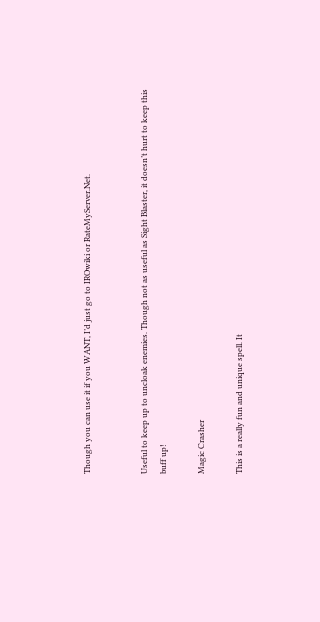Though you can use it if you WANT, I’d just go to IROwiki or RateMyServer.Net.


Useful to keep up to uncloak enemies. Though not as useful as Sight Blaster, it doesn’t hurt to keep this buff up!

Magic Crasher

This is a really fun and unique spell. It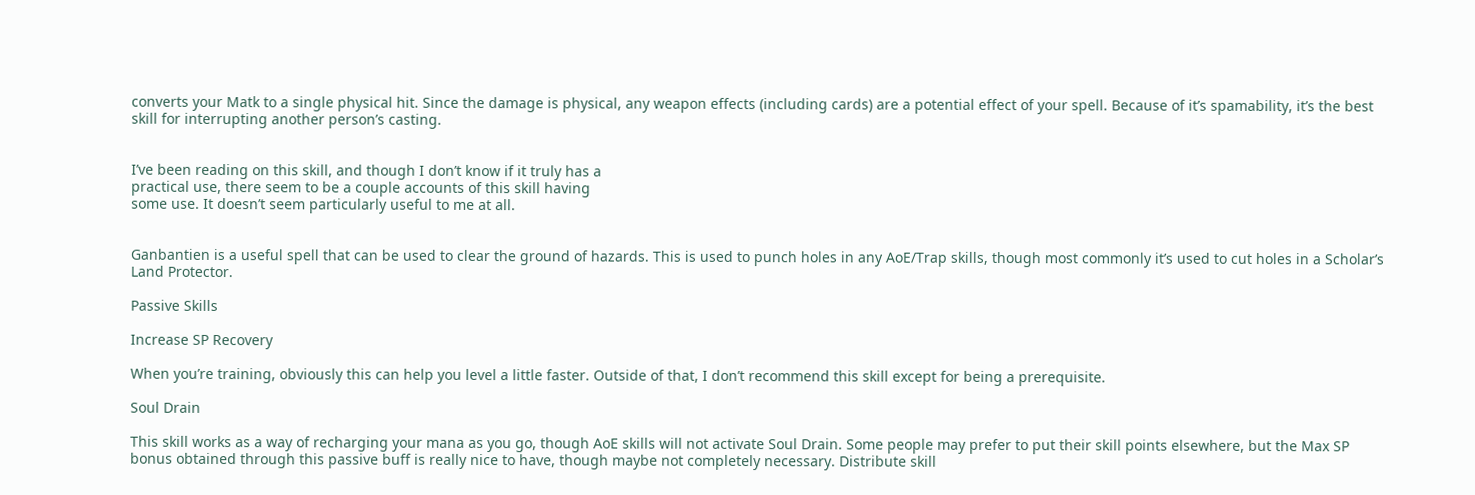converts your Matk to a single physical hit. Since the damage is physical, any weapon effects (including cards) are a potential effect of your spell. Because of it’s spamability, it’s the best skill for interrupting another person’s casting.


I’ve been reading on this skill, and though I don’t know if it truly has a
practical use, there seem to be a couple accounts of this skill having
some use. It doesn’t seem particularly useful to me at all.


Ganbantien is a useful spell that can be used to clear the ground of hazards. This is used to punch holes in any AoE/Trap skills, though most commonly it’s used to cut holes in a Scholar’s Land Protector.

Passive Skills

Increase SP Recovery

When you’re training, obviously this can help you level a little faster. Outside of that, I don’t recommend this skill except for being a prerequisite.

Soul Drain

This skill works as a way of recharging your mana as you go, though AoE skills will not activate Soul Drain. Some people may prefer to put their skill points elsewhere, but the Max SP bonus obtained through this passive buff is really nice to have, though maybe not completely necessary. Distribute skill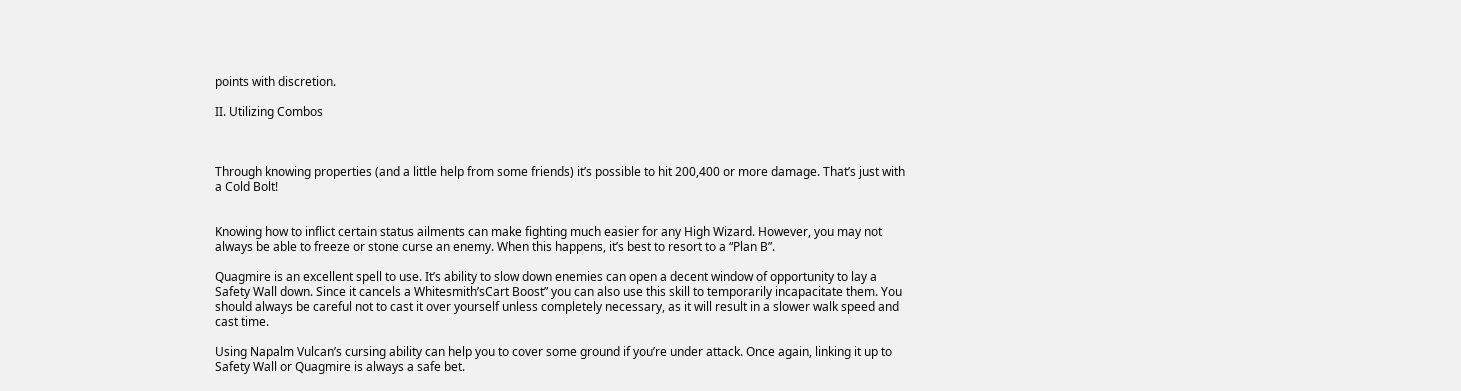points with discretion.

II. Utilizing Combos



Through knowing properties (and a little help from some friends) it’s possible to hit 200,400 or more damage. That’s just with a Cold Bolt!


Knowing how to inflict certain status ailments can make fighting much easier for any High Wizard. However, you may not always be able to freeze or stone curse an enemy. When this happens, it’s best to resort to a “Plan B”.

Quagmire is an excellent spell to use. It’s ability to slow down enemies can open a decent window of opportunity to lay a Safety Wall down. Since it cancels a Whitesmith’sCart Boost” you can also use this skill to temporarily incapacitate them. You should always be careful not to cast it over yourself unless completely necessary, as it will result in a slower walk speed and cast time.

Using Napalm Vulcan’s cursing ability can help you to cover some ground if you’re under attack. Once again, linking it up to Safety Wall or Quagmire is always a safe bet.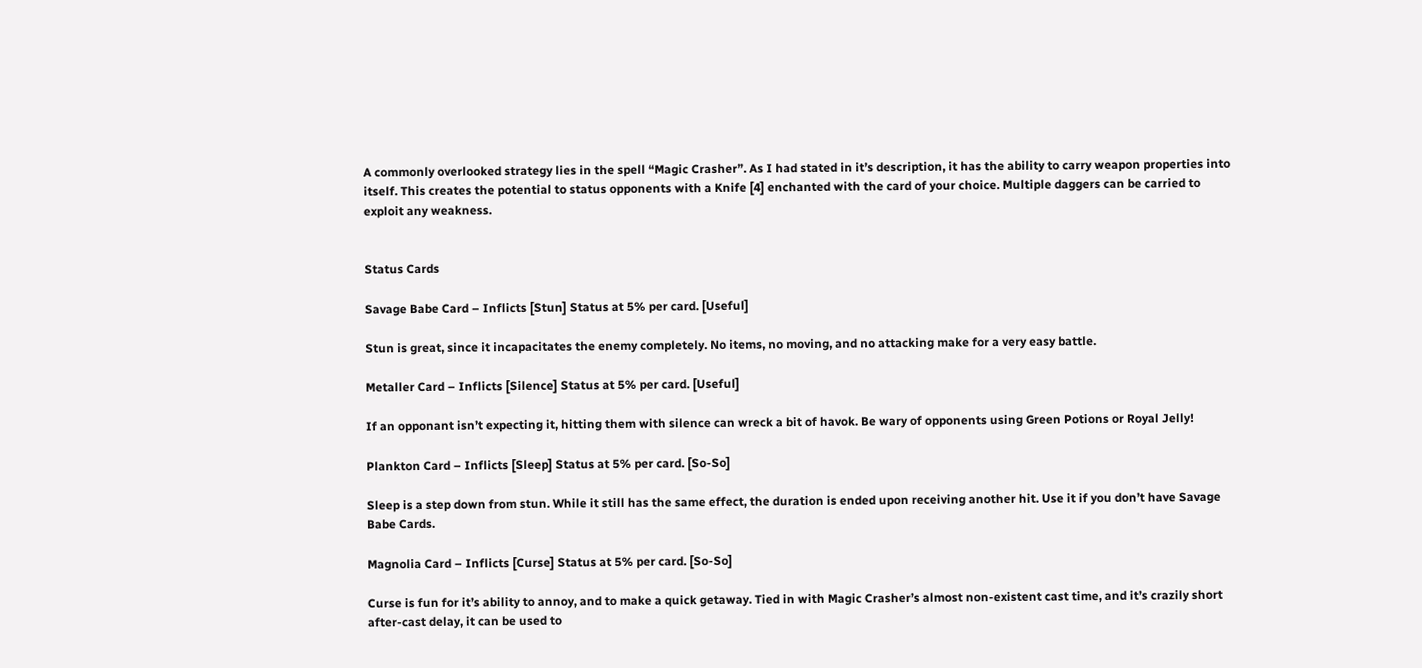A commonly overlooked strategy lies in the spell “Magic Crasher”. As I had stated in it’s description, it has the ability to carry weapon properties into itself. This creates the potential to status opponents with a Knife [4] enchanted with the card of your choice. Multiple daggers can be carried to exploit any weakness.


Status Cards

Savage Babe Card – Inflicts [Stun] Status at 5% per card. [Useful]

Stun is great, since it incapacitates the enemy completely. No items, no moving, and no attacking make for a very easy battle.

Metaller Card – Inflicts [Silence] Status at 5% per card. [Useful]

If an opponant isn’t expecting it, hitting them with silence can wreck a bit of havok. Be wary of opponents using Green Potions or Royal Jelly!

Plankton Card – Inflicts [Sleep] Status at 5% per card. [So-So]

Sleep is a step down from stun. While it still has the same effect, the duration is ended upon receiving another hit. Use it if you don’t have Savage Babe Cards.

Magnolia Card – Inflicts [Curse] Status at 5% per card. [So-So]

Curse is fun for it’s ability to annoy, and to make a quick getaway. Tied in with Magic Crasher’s almost non-existent cast time, and it’s crazily short after-cast delay, it can be used to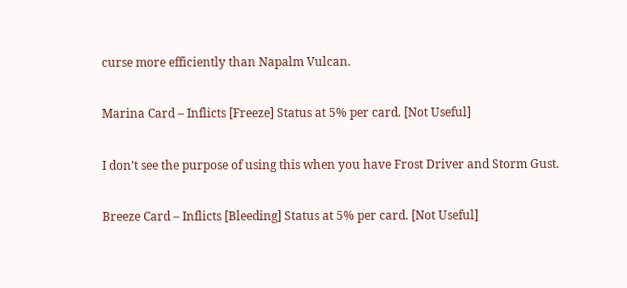curse more efficiently than Napalm Vulcan.

Marina Card – Inflicts [Freeze] Status at 5% per card. [Not Useful]

I don’t see the purpose of using this when you have Frost Driver and Storm Gust.

Breeze Card – Inflicts [Bleeding] Status at 5% per card. [Not Useful]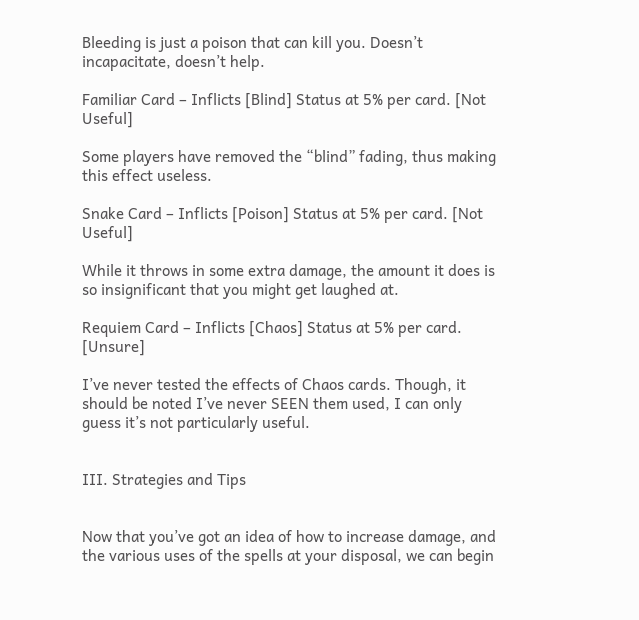Bleeding is just a poison that can kill you. Doesn’t incapacitate, doesn’t help.

Familiar Card – Inflicts [Blind] Status at 5% per card. [Not Useful]

Some players have removed the “blind” fading, thus making this effect useless.

Snake Card – Inflicts [Poison] Status at 5% per card. [Not Useful]

While it throws in some extra damage, the amount it does is so insignificant that you might get laughed at.

Requiem Card – Inflicts [Chaos] Status at 5% per card. [Unsure]

I’ve never tested the effects of Chaos cards. Though, it should be noted I’ve never SEEN them used, I can only guess it’s not particularly useful.


III. Strategies and Tips


Now that you’ve got an idea of how to increase damage, and the various uses of the spells at your disposal, we can begin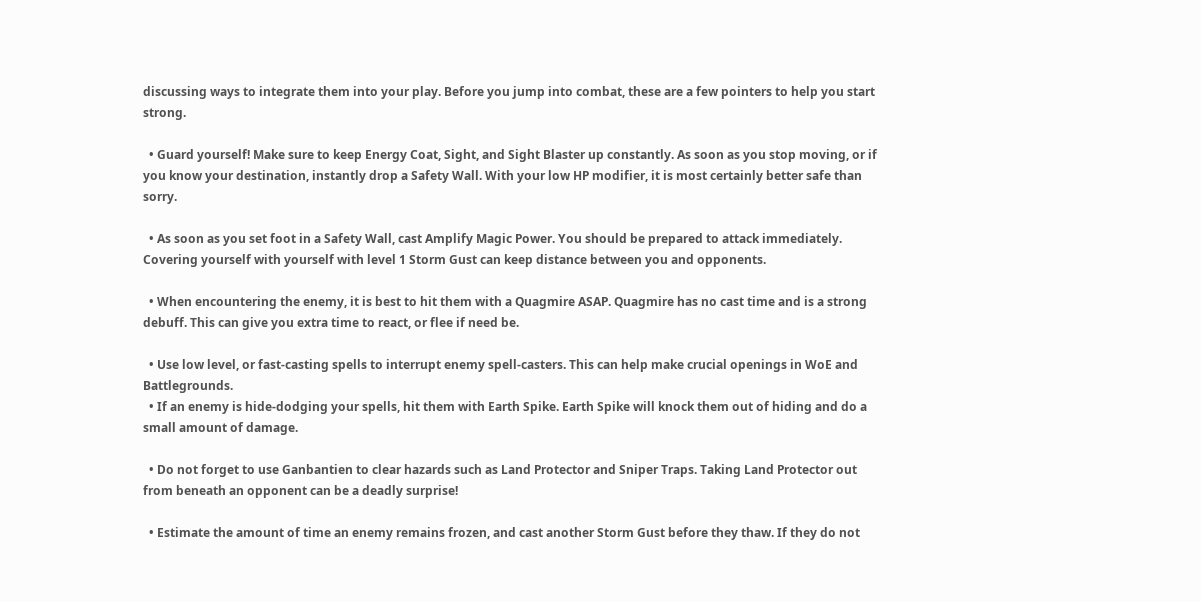discussing ways to integrate them into your play. Before you jump into combat, these are a few pointers to help you start strong.

  • Guard yourself! Make sure to keep Energy Coat, Sight, and Sight Blaster up constantly. As soon as you stop moving, or if you know your destination, instantly drop a Safety Wall. With your low HP modifier, it is most certainly better safe than sorry.

  • As soon as you set foot in a Safety Wall, cast Amplify Magic Power. You should be prepared to attack immediately. Covering yourself with yourself with level 1 Storm Gust can keep distance between you and opponents.

  • When encountering the enemy, it is best to hit them with a Quagmire ASAP. Quagmire has no cast time and is a strong debuff. This can give you extra time to react, or flee if need be.

  • Use low level, or fast-casting spells to interrupt enemy spell-casters. This can help make crucial openings in WoE and Battlegrounds.
  • If an enemy is hide-dodging your spells, hit them with Earth Spike. Earth Spike will knock them out of hiding and do a small amount of damage.

  • Do not forget to use Ganbantien to clear hazards such as Land Protector and Sniper Traps. Taking Land Protector out from beneath an opponent can be a deadly surprise!

  • Estimate the amount of time an enemy remains frozen, and cast another Storm Gust before they thaw. If they do not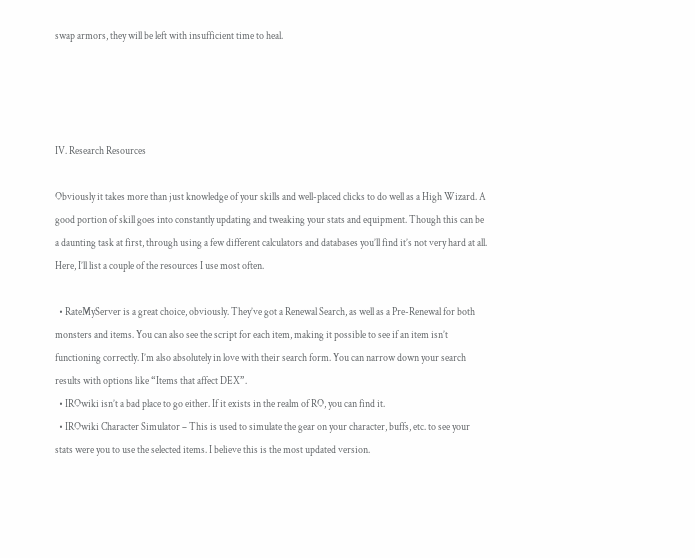swap armors, they will be left with insufficient time to heal.




IV. Research Resources

Obviously it takes more than just knowledge of your skills and well-placed clicks to do well as a High Wizard. A good portion of skill goes into constantly updating and tweaking your stats and equipment. Though this can be a daunting task at first, through using a few different calculators and databases you’ll find it’s not very hard at all. Here, I’ll list a couple of the resources I use most often.

  • RateMyServer is a great choice, obviously. They’ve got a Renewal Search, as well as a Pre-Renewal for both monsters and items. You can also see the script for each item, making it possible to see if an item isn’t functioning correctly. I’m also absolutely in love with their search form. You can narrow down your search results with options like “Items that affect DEX”.
  • IROwiki isn’t a bad place to go either. If it exists in the realm of RO, you can find it.
  • IROwiki Character Simulator – This is used to simulate the gear on your character, buffs, etc. to see your stats were you to use the selected items. I believe this is the most updated version.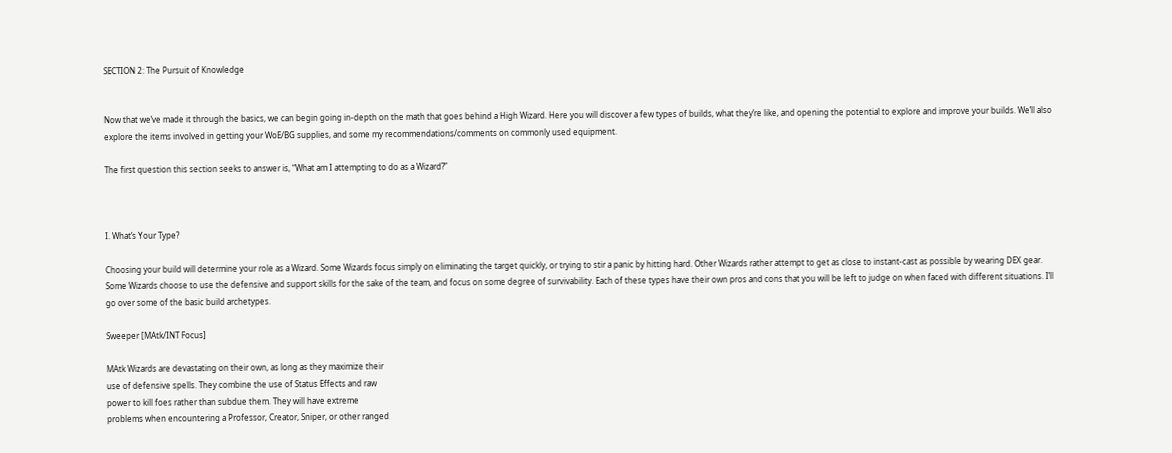SECTION 2: The Pursuit of Knowledge


Now that we’ve made it through the basics, we can begin going in-depth on the math that goes behind a High Wizard. Here you will discover a few types of builds, what they’re like, and opening the potential to explore and improve your builds. We’ll also explore the items involved in getting your WoE/BG supplies, and some my recommendations/comments on commonly used equipment.

The first question this section seeks to answer is, “What am I attempting to do as a Wizard?”



I. What’s Your Type?

Choosing your build will determine your role as a Wizard. Some Wizards focus simply on eliminating the target quickly, or trying to stir a panic by hitting hard. Other Wizards rather attempt to get as close to instant-cast as possible by wearing DEX gear. Some Wizards choose to use the defensive and support skills for the sake of the team, and focus on some degree of survivability. Each of these types have their own pros and cons that you will be left to judge on when faced with different situations. I’ll go over some of the basic build archetypes.

Sweeper [MAtk/INT Focus]

MAtk Wizards are devastating on their own, as long as they maximize their
use of defensive spells. They combine the use of Status Effects and raw
power to kill foes rather than subdue them. They will have extreme
problems when encountering a Professor, Creator, Sniper, or other ranged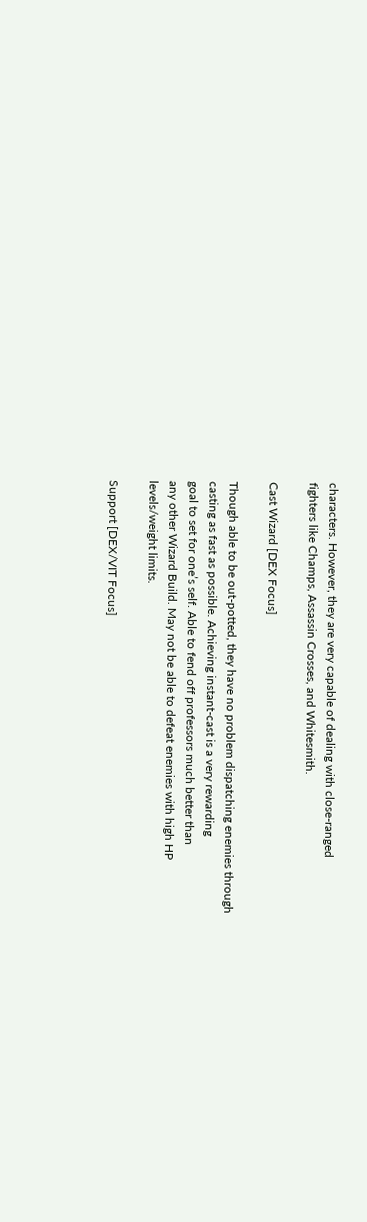characters. However, they are very capable of dealing with close-ranged
fighters like Champs, Assassin Crosses, and Whitesmith.

Cast Wizard [DEX Focus]

Though able to be out-potted, they have no problem dispatching enemies through
casting as fast as possible. Achieving instant-cast is a very rewarding
goal to set for one’s self. Able to fend off professors much better than
any other Wizard Build. May not be able to defeat enemies with high HP
levels/weight limits.

Support [DEX/VIT Focus]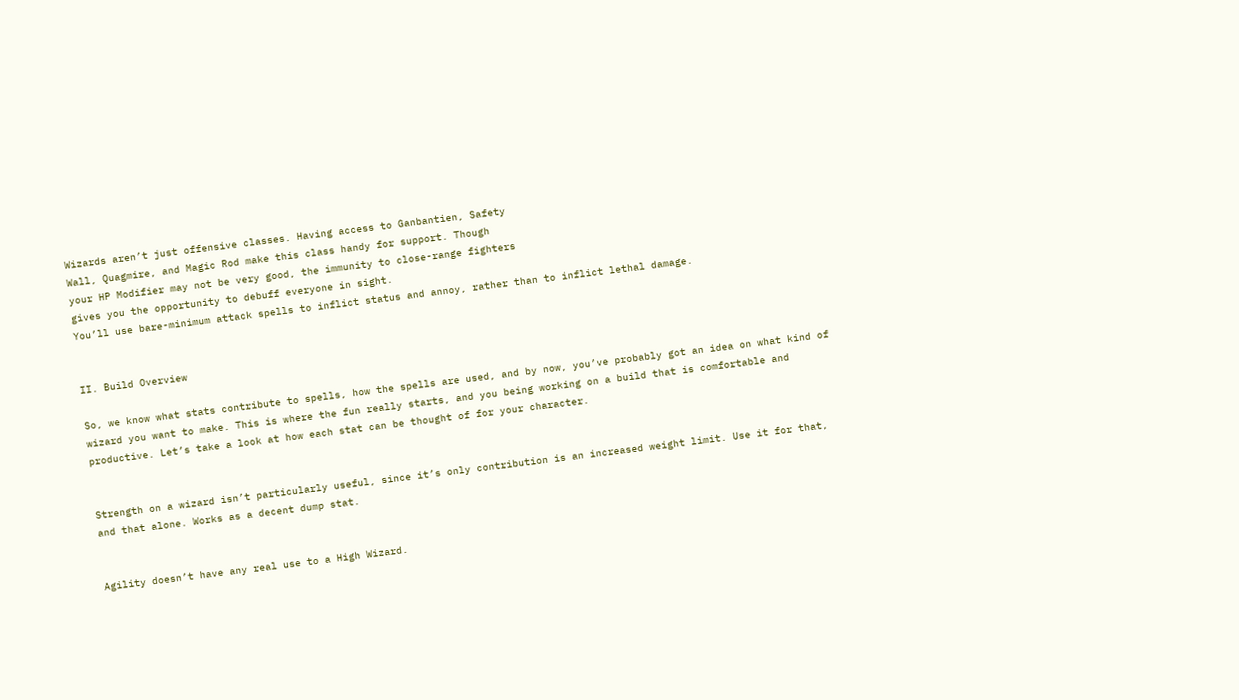Wizards aren’t just offensive classes. Having access to Ganbantien, Safety
Wall, Quagmire, and Magic Rod make this class handy for support. Though
your HP Modifier may not be very good, the immunity to close-range fighters
gives you the opportunity to debuff everyone in sight.
You’ll use bare-minimum attack spells to inflict status and annoy, rather than to inflict lethal damage.


II. Build Overview

So, we know what stats contribute to spells, how the spells are used, and by now, you’ve probably got an idea on what kind of wizard you want to make. This is where the fun really starts, and you being working on a build that is comfortable and productive. Let’s take a look at how each stat can be thought of for your character.


Strength on a wizard isn’t particularly useful, since it’s only contribution is an increased weight limit. Use it for that, and that alone. Works as a decent dump stat.


Agility doesn’t have any real use to a High Wizard.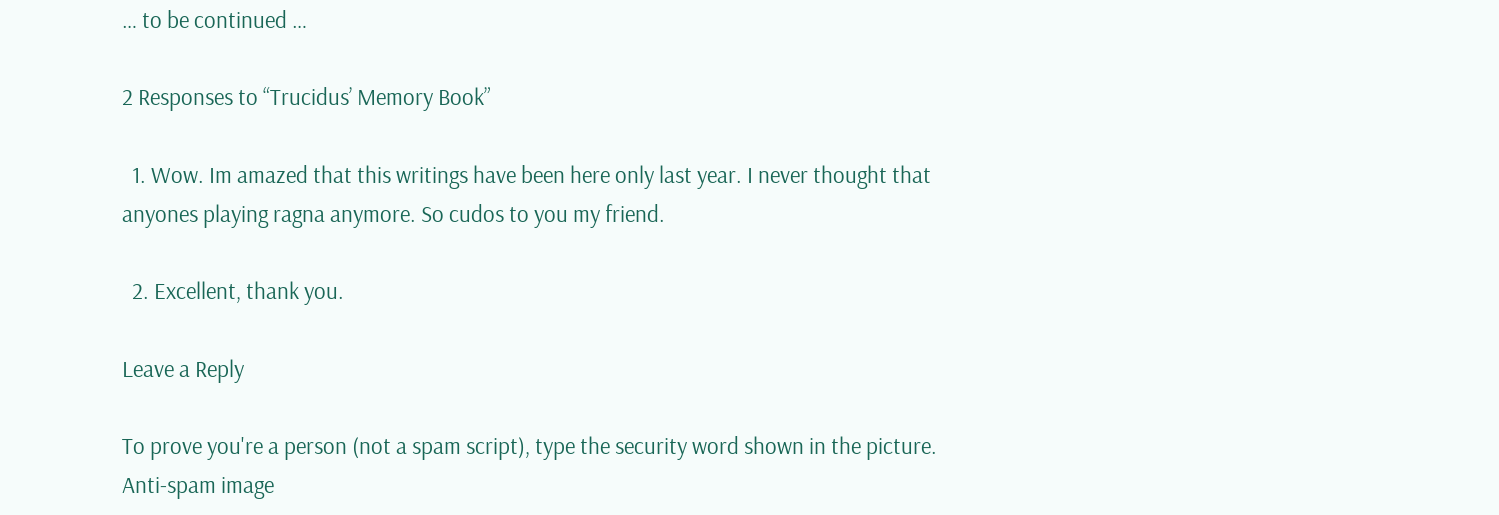… to be continued …

2 Responses to “Trucidus’ Memory Book”

  1. Wow. Im amazed that this writings have been here only last year. I never thought that anyones playing ragna anymore. So cudos to you my friend.

  2. Excellent, thank you.

Leave a Reply

To prove you're a person (not a spam script), type the security word shown in the picture.
Anti-spam image